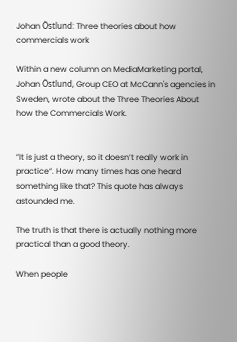Johan Östlund: Three theories about how commercials work

Within a new column on MediaMarketing portal, Johan Östlund, Group CEO at McCann's agencies in Sweden, wrote about the Three Theories About how the Commercials Work.


”It is just a theory, so it doesn’t really work in practice“. How many times has one heard something like that? This quote has always astounded me.

The truth is that there is actually nothing more practical than a good theory.

When people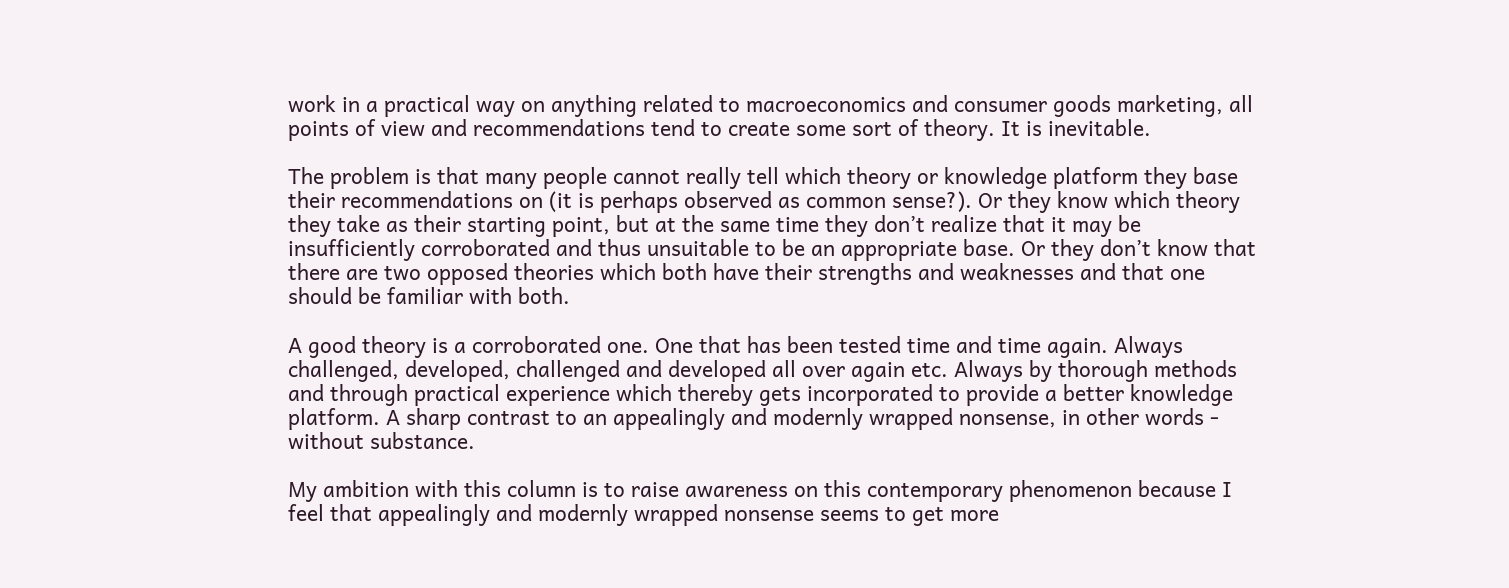work in a practical way on anything related to macroeconomics and consumer goods marketing, all points of view and recommendations tend to create some sort of theory. It is inevitable.

The problem is that many people cannot really tell which theory or knowledge platform they base their recommendations on (it is perhaps observed as common sense?). Or they know which theory they take as their starting point, but at the same time they don’t realize that it may be insufficiently corroborated and thus unsuitable to be an appropriate base. Or they don’t know that there are two opposed theories which both have their strengths and weaknesses and that one should be familiar with both.

A good theory is a corroborated one. One that has been tested time and time again. Always challenged, developed, challenged and developed all over again etc. Always by thorough methods and through practical experience which thereby gets incorporated to provide a better knowledge platform. A sharp contrast to an appealingly and modernly wrapped nonsense, in other words - without substance.

My ambition with this column is to raise awareness on this contemporary phenomenon because I feel that appealingly and modernly wrapped nonsense seems to get more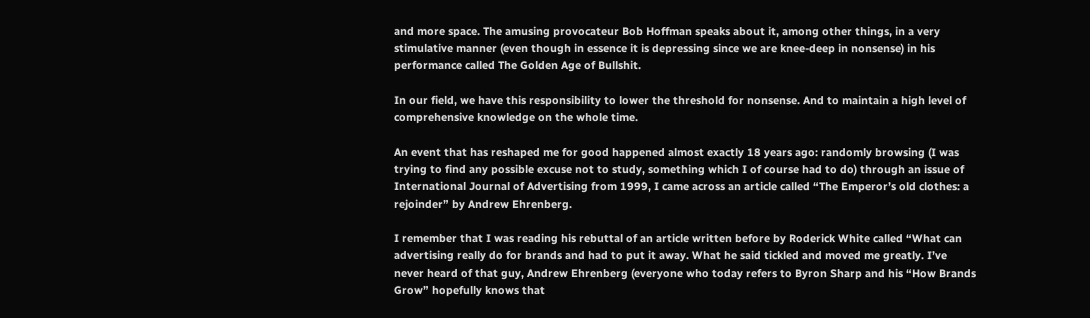and more space. The amusing provocateur Bob Hoffman speaks about it, among other things, in a very stimulative manner (even though in essence it is depressing since we are knee-deep in nonsense) in his performance called The Golden Age of Bullshit.

In our field, we have this responsibility to lower the threshold for nonsense. And to maintain a high level of comprehensive knowledge on the whole time.

An event that has reshaped me for good happened almost exactly 18 years ago: randomly browsing (I was trying to find any possible excuse not to study, something which I of course had to do) through an issue of International Journal of Advertising from 1999, I came across an article called “The Emperor’s old clothes: a rejoinder” by Andrew Ehrenberg.

I remember that I was reading his rebuttal of an article written before by Roderick White called “What can advertising really do for brands and had to put it away. What he said tickled and moved me greatly. I’ve never heard of that guy, Andrew Ehrenberg (everyone who today refers to Byron Sharp and his “How Brands Grow” hopefully knows that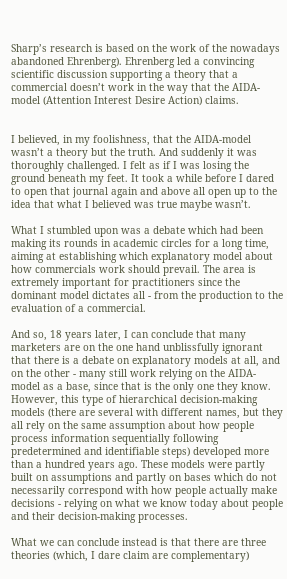Sharp’s research is based on the work of the nowadays abandoned Ehrenberg). Ehrenberg led a convincing scientific discussion supporting a theory that a commercial doesn’t work in the way that the AIDA-model (Attention Interest Desire Action) claims.


I believed, in my foolishness, that the AIDA-model wasn’t a theory but the truth. And suddenly it was thoroughly challenged. I felt as if I was losing the ground beneath my feet. It took a while before I dared to open that journal again and above all open up to the idea that what I believed was true maybe wasn’t.

What I stumbled upon was a debate which had been making its rounds in academic circles for a long time, aiming at establishing which explanatory model about how commercials work should prevail. The area is extremely important for practitioners since the dominant model dictates all - from the production to the evaluation of a commercial.

And so, 18 years later, I can conclude that many marketers are on the one hand unblissfully ignorant that there is a debate on explanatory models at all, and on the other - many still work relying on the AIDA-model as a base, since that is the only one they know. However, this type of hierarchical decision-making models (there are several with different names, but they all rely on the same assumption about how people process information sequentially following predetermined and identifiable steps) developed more than a hundred years ago. These models were partly built on assumptions and partly on bases which do not necessarily correspond with how people actually make decisions - relying on what we know today about people and their decision-making processes.

What we can conclude instead is that there are three theories (which, I dare claim are complementary)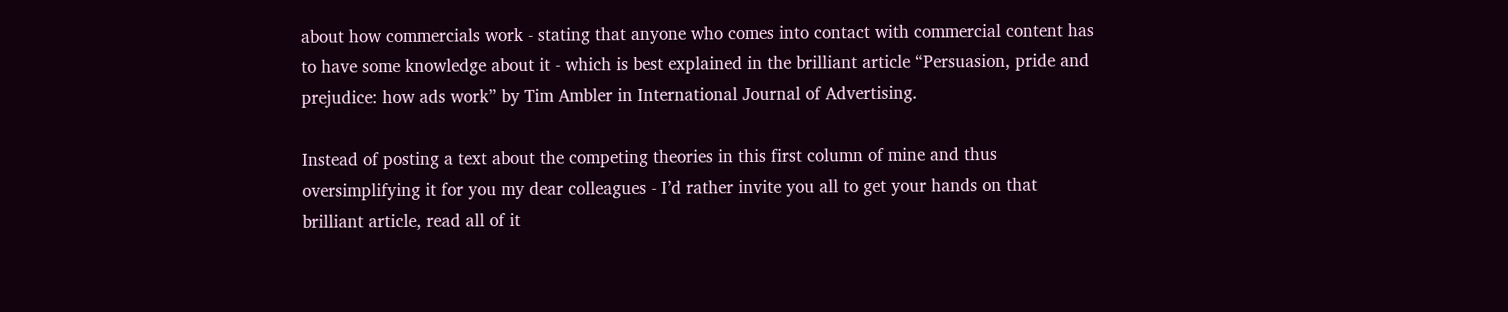about how commercials work - stating that anyone who comes into contact with commercial content has to have some knowledge about it - which is best explained in the brilliant article “Persuasion, pride and prejudice: how ads work” by Tim Ambler in International Journal of Advertising.

Instead of posting a text about the competing theories in this first column of mine and thus oversimplifying it for you my dear colleagues - I’d rather invite you all to get your hands on that brilliant article, read all of it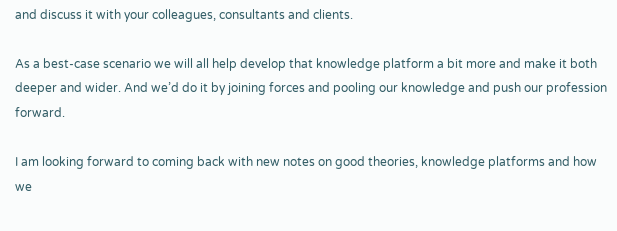and discuss it with your colleagues, consultants and clients.

As a best-case scenario we will all help develop that knowledge platform a bit more and make it both deeper and wider. And we’d do it by joining forces and pooling our knowledge and push our profession forward.

I am looking forward to coming back with new notes on good theories, knowledge platforms and how we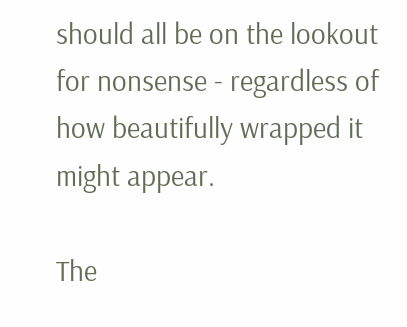should all be on the lookout for nonsense - regardless of how beautifully wrapped it might appear.

The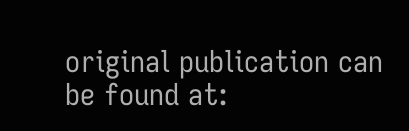original publication can be found at: